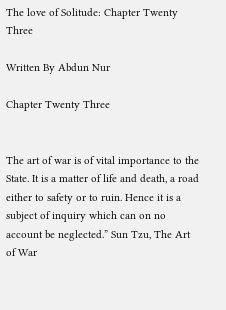The love of Solitude: Chapter Twenty Three

Written By Abdun Nur

Chapter Twenty Three


The art of war is of vital importance to the State. It is a matter of life and death, a road either to safety or to ruin. Hence it is a subject of inquiry which can on no account be neglected.” Sun Tzu, The Art of War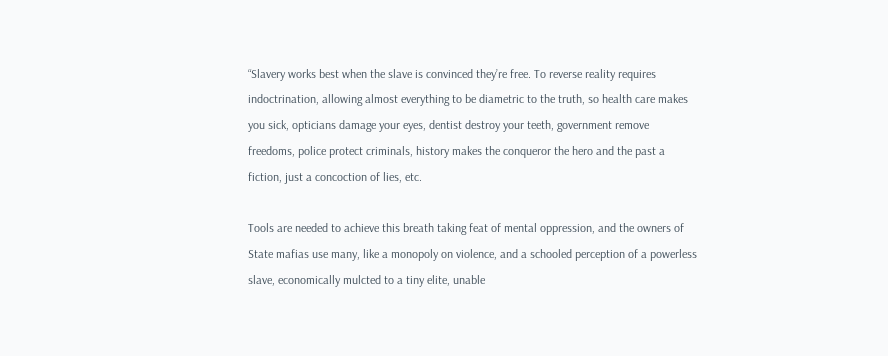“Slavery works best when the slave is convinced they’re free. To reverse reality requires indoctrination, allowing almost everything to be diametric to the truth, so health care makes you sick, opticians damage your eyes, dentist destroy your teeth, government remove freedoms, police protect criminals, history makes the conqueror the hero and the past a fiction, just a concoction of lies, etc.

Tools are needed to achieve this breath taking feat of mental oppression, and the owners of State mafias use many, like a monopoly on violence, and a schooled perception of a powerless slave, economically mulcted to a tiny elite, unable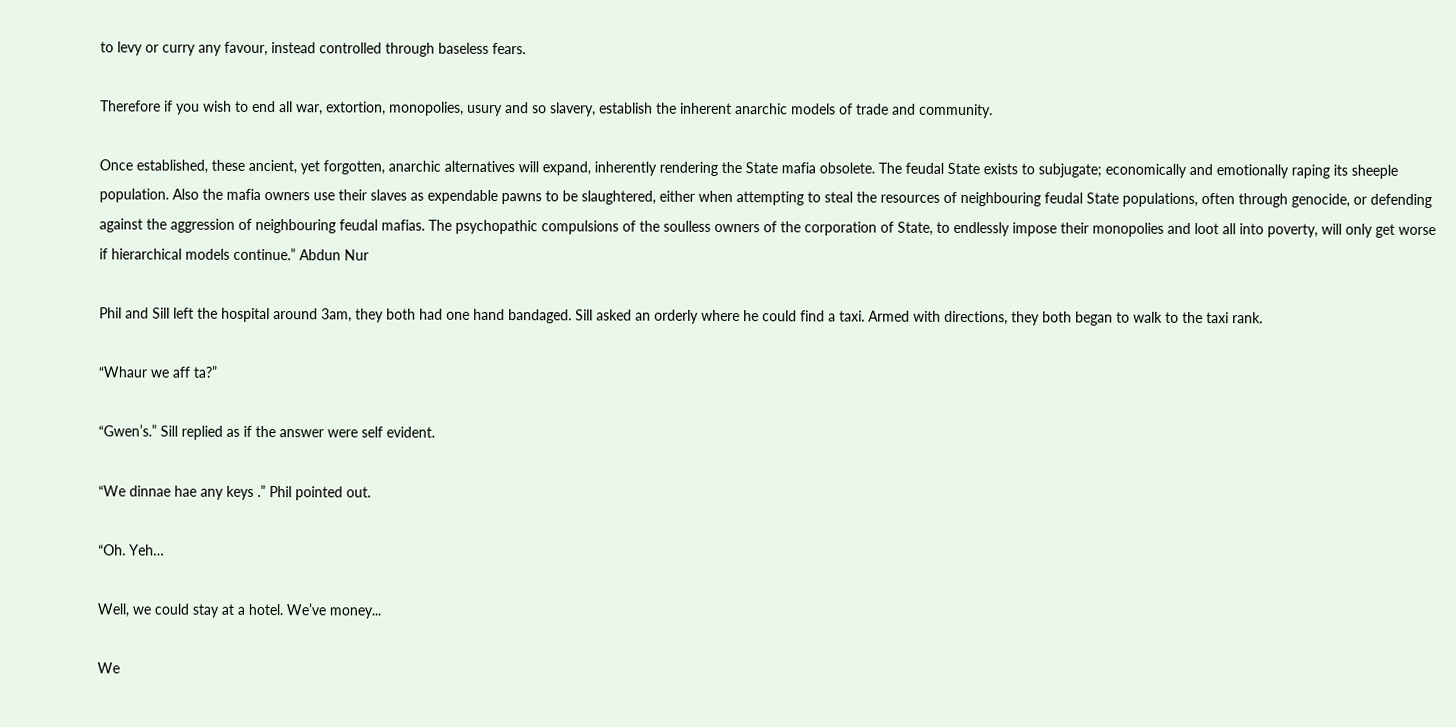to levy or curry any favour, instead controlled through baseless fears.

Therefore if you wish to end all war, extortion, monopolies, usury and so slavery, establish the inherent anarchic models of trade and community.

Once established, these ancient, yet forgotten, anarchic alternatives will expand, inherently rendering the State mafia obsolete. The feudal State exists to subjugate; economically and emotionally raping its sheeple population. Also the mafia owners use their slaves as expendable pawns to be slaughtered, either when attempting to steal the resources of neighbouring feudal State populations, often through genocide, or defending against the aggression of neighbouring feudal mafias. The psychopathic compulsions of the soulless owners of the corporation of State, to endlessly impose their monopolies and loot all into poverty, will only get worse if hierarchical models continue.” Abdun Nur

Phil and Sill left the hospital around 3am, they both had one hand bandaged. Sill asked an orderly where he could find a taxi. Armed with directions, they both began to walk to the taxi rank.

“Whaur we aff ta?”

“Gwen’s.” Sill replied as if the answer were self evident.

“We dinnae hae any keys .” Phil pointed out.

“Oh. Yeh…

Well, we could stay at a hotel. We’ve money...

We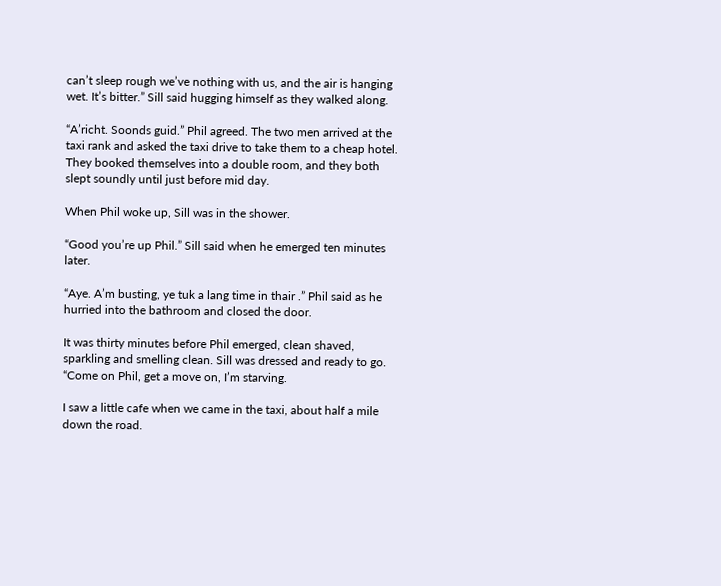can’t sleep rough we’ve nothing with us, and the air is hanging wet. It’s bitter.” Sill said hugging himself as they walked along.

“A’richt. Soonds guid.” Phil agreed. The two men arrived at the taxi rank and asked the taxi drive to take them to a cheap hotel. They booked themselves into a double room, and they both slept soundly until just before mid day.

When Phil woke up, Sill was in the shower.

“Good you’re up Phil.” Sill said when he emerged ten minutes later.

“Aye. A’m busting, ye tuk a lang time in thair .” Phil said as he hurried into the bathroom and closed the door.

It was thirty minutes before Phil emerged, clean shaved, sparkling and smelling clean. Sill was dressed and ready to go. “Come on Phil, get a move on, I’m starving.

I saw a little cafe when we came in the taxi, about half a mile down the road.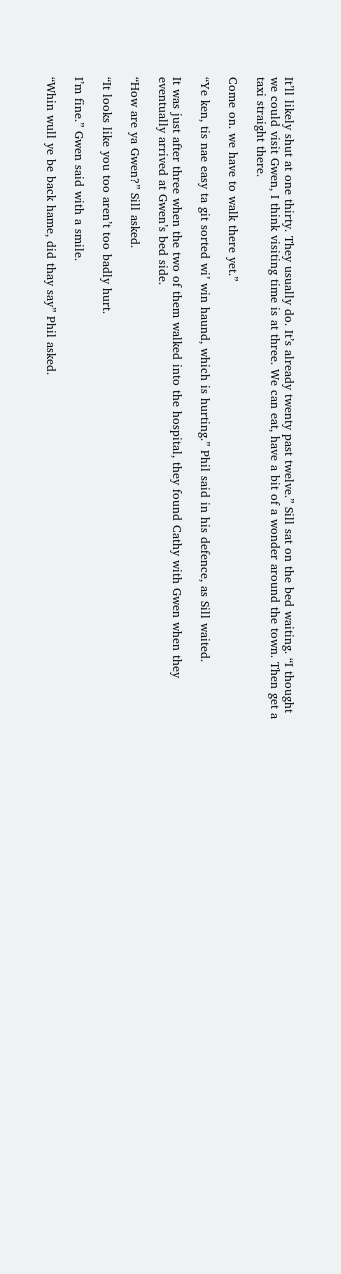It’ll likely shut at one thirty. They usually do. It’s already twenty past twelve.” Sill sat on the bed waiting. “I thought we could visit Gwen, I think visiting time is at three. We can eat, have a bit of a wonder around the town. Then get a taxi straight there.

Come on. we have to walk there yet.”

“Ye ken, tis nae easy ta git sorted wi’ win haund, which is hurting.” Phil said in his defence, as Sill waited.

It was just after three when the two of them walked into the hospital, they found Cathy with Gwen when they eventually arrived at Gwen’s bed side.

“How are ya Gwen?” Sill asked.

“It looks like you too aren’t too badly hurt.

I’m fine.” Gwen said with a smile.

“Whin wull ye be back hame, did thay say” Phil asked.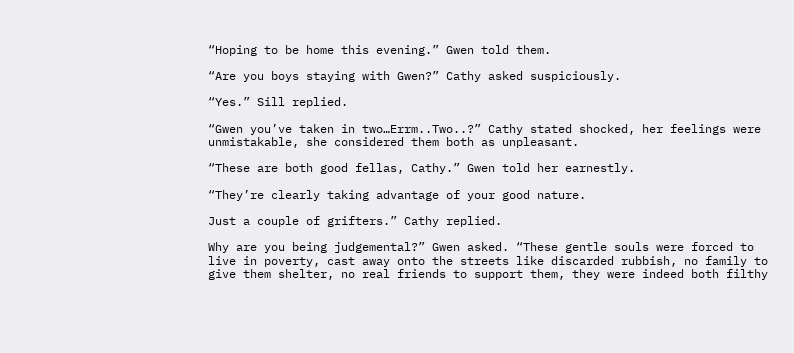“Hoping to be home this evening.” Gwen told them.

“Are you boys staying with Gwen?” Cathy asked suspiciously.

“Yes.” Sill replied.

“Gwen you’ve taken in two…Errm..Two..?” Cathy stated shocked, her feelings were unmistakable, she considered them both as unpleasant.

“These are both good fellas, Cathy.” Gwen told her earnestly.

“They’re clearly taking advantage of your good nature.

Just a couple of grifters.” Cathy replied.

Why are you being judgemental?” Gwen asked. “These gentle souls were forced to live in poverty, cast away onto the streets like discarded rubbish, no family to give them shelter, no real friends to support them, they were indeed both filthy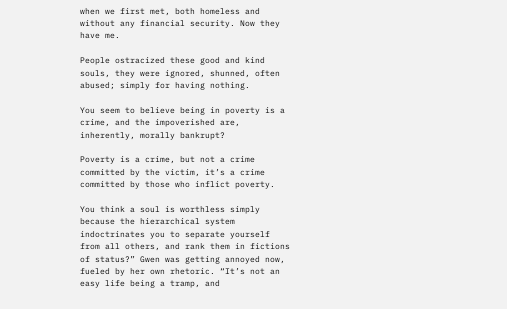when we first met, both homeless and without any financial security. Now they have me.

People ostracized these good and kind souls, they were ignored, shunned, often abused; simply for having nothing.

You seem to believe being in poverty is a crime, and the impoverished are, inherently, morally bankrupt?

Poverty is a crime, but not a crime committed by the victim, it’s a crime committed by those who inflict poverty.

You think a soul is worthless simply because the hierarchical system indoctrinates you to separate yourself from all others, and rank them in fictions of status?” Gwen was getting annoyed now, fueled by her own rhetoric. “It’s not an easy life being a tramp, and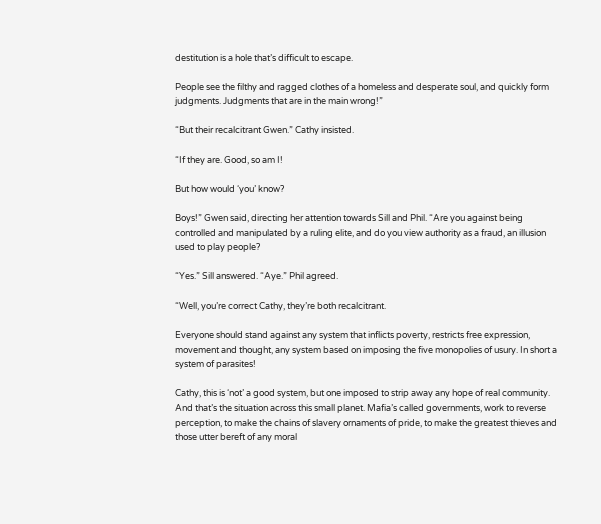destitution is a hole that’s difficult to escape.

People see the filthy and ragged clothes of a homeless and desperate soul, and quickly form judgments. Judgments that are in the main wrong!”

“But their recalcitrant Gwen.” Cathy insisted.

“If they are. Good, so am I!

But how would ‘you’ know?

Boys!” Gwen said, directing her attention towards Sill and Phil. “Are you against being controlled and manipulated by a ruling elite, and do you view authority as a fraud, an illusion used to play people?

“Yes.” Sill answered. “Aye.” Phil agreed.

“Well, you’re correct Cathy, they’re both recalcitrant.

Everyone should stand against any system that inflicts poverty, restricts free expression, movement and thought, any system based on imposing the five monopolies of usury. In short a system of parasites!

Cathy, this is ‘not’ a good system, but one imposed to strip away any hope of real community. And that’s the situation across this small planet. Mafia’s called governments, work to reverse perception, to make the chains of slavery ornaments of pride, to make the greatest thieves and those utter bereft of any moral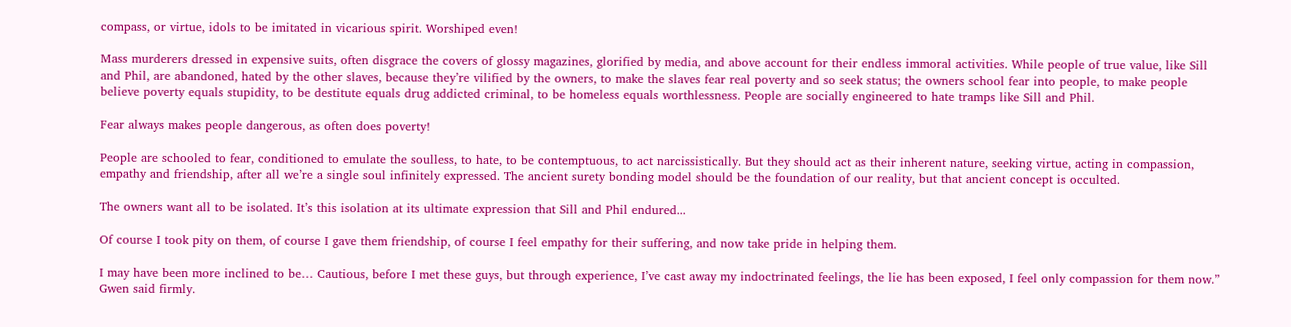compass, or virtue, idols to be imitated in vicarious spirit. Worshiped even!

Mass murderers dressed in expensive suits, often disgrace the covers of glossy magazines, glorified by media, and above account for their endless immoral activities. While people of true value, like Sill and Phil, are abandoned, hated by the other slaves, because they’re vilified by the owners, to make the slaves fear real poverty and so seek status; the owners school fear into people, to make people believe poverty equals stupidity, to be destitute equals drug addicted criminal, to be homeless equals worthlessness. People are socially engineered to hate tramps like Sill and Phil.

Fear always makes people dangerous, as often does poverty!

People are schooled to fear, conditioned to emulate the soulless, to hate, to be contemptuous, to act narcissistically. But they should act as their inherent nature, seeking virtue, acting in compassion, empathy and friendship, after all we’re a single soul infinitely expressed. The ancient surety bonding model should be the foundation of our reality, but that ancient concept is occulted.

The owners want all to be isolated. It’s this isolation at its ultimate expression that Sill and Phil endured...

Of course I took pity on them, of course I gave them friendship, of course I feel empathy for their suffering, and now take pride in helping them.

I may have been more inclined to be… Cautious, before I met these guys, but through experience, I’ve cast away my indoctrinated feelings, the lie has been exposed, I feel only compassion for them now.” Gwen said firmly.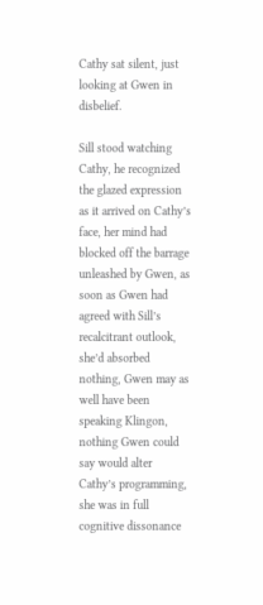Cathy sat silent, just looking at Gwen in disbelief.

Sill stood watching Cathy, he recognized the glazed expression as it arrived on Cathy’s face, her mind had blocked off the barrage unleashed by Gwen, as soon as Gwen had agreed with Sill’s recalcitrant outlook, she’d absorbed nothing, Gwen may as well have been speaking Klingon, nothing Gwen could say would alter Cathy’s programming, she was in full cognitive dissonance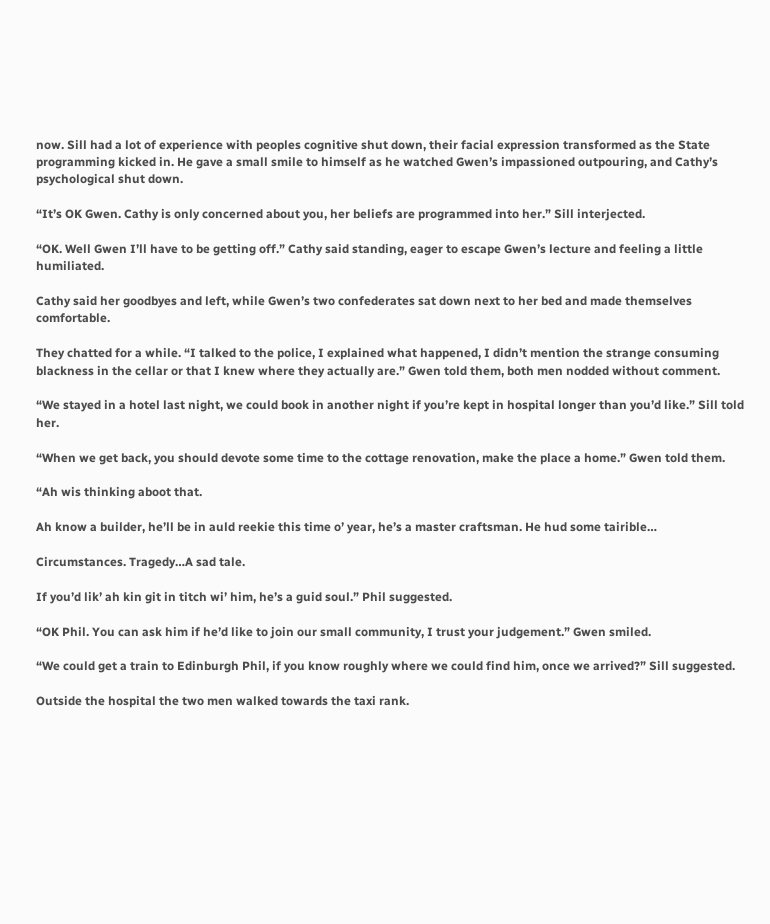now. Sill had a lot of experience with peoples cognitive shut down, their facial expression transformed as the State programming kicked in. He gave a small smile to himself as he watched Gwen’s impassioned outpouring, and Cathy’s psychological shut down.

“It’s OK Gwen. Cathy is only concerned about you, her beliefs are programmed into her.” Sill interjected.

“OK. Well Gwen I’ll have to be getting off.” Cathy said standing, eager to escape Gwen’s lecture and feeling a little humiliated.

Cathy said her goodbyes and left, while Gwen’s two confederates sat down next to her bed and made themselves comfortable.

They chatted for a while. “I talked to the police, I explained what happened, I didn’t mention the strange consuming blackness in the cellar or that I knew where they actually are.” Gwen told them, both men nodded without comment.

“We stayed in a hotel last night, we could book in another night if you’re kept in hospital longer than you’d like.” Sill told her.

“When we get back, you should devote some time to the cottage renovation, make the place a home.” Gwen told them.

“Ah wis thinking aboot that.

Ah know a builder, he’ll be in auld reekie this time o’ year, he’s a master craftsman. He hud some tairible…

Circumstances. Tragedy…A sad tale.

If you’d lik’ ah kin git in titch wi’ him, he’s a guid soul.” Phil suggested.

“OK Phil. You can ask him if he’d like to join our small community, I trust your judgement.” Gwen smiled.

“We could get a train to Edinburgh Phil, if you know roughly where we could find him, once we arrived?” Sill suggested.

Outside the hospital the two men walked towards the taxi rank.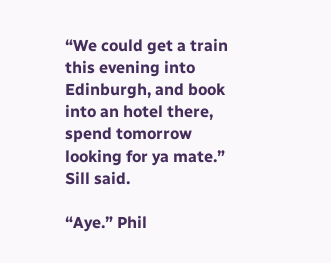“We could get a train this evening into Edinburgh, and book into an hotel there, spend tomorrow looking for ya mate.” Sill said.

“Aye.” Phil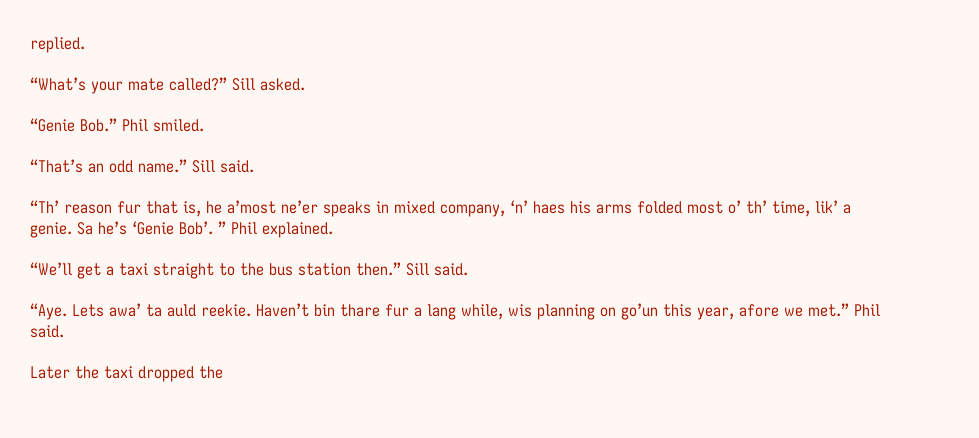replied.

“What’s your mate called?” Sill asked.

“Genie Bob.” Phil smiled.

“That’s an odd name.” Sill said.

“Th’ reason fur that is, he a’most ne’er speaks in mixed company, ‘n’ haes his arms folded most o’ th’ time, lik’ a genie. Sa he’s ‘Genie Bob’. ” Phil explained.

“We’ll get a taxi straight to the bus station then.” Sill said.

“Aye. Lets awa’ ta auld reekie. Haven’t bin thare fur a lang while, wis planning on go’un this year, afore we met.” Phil said.

Later the taxi dropped the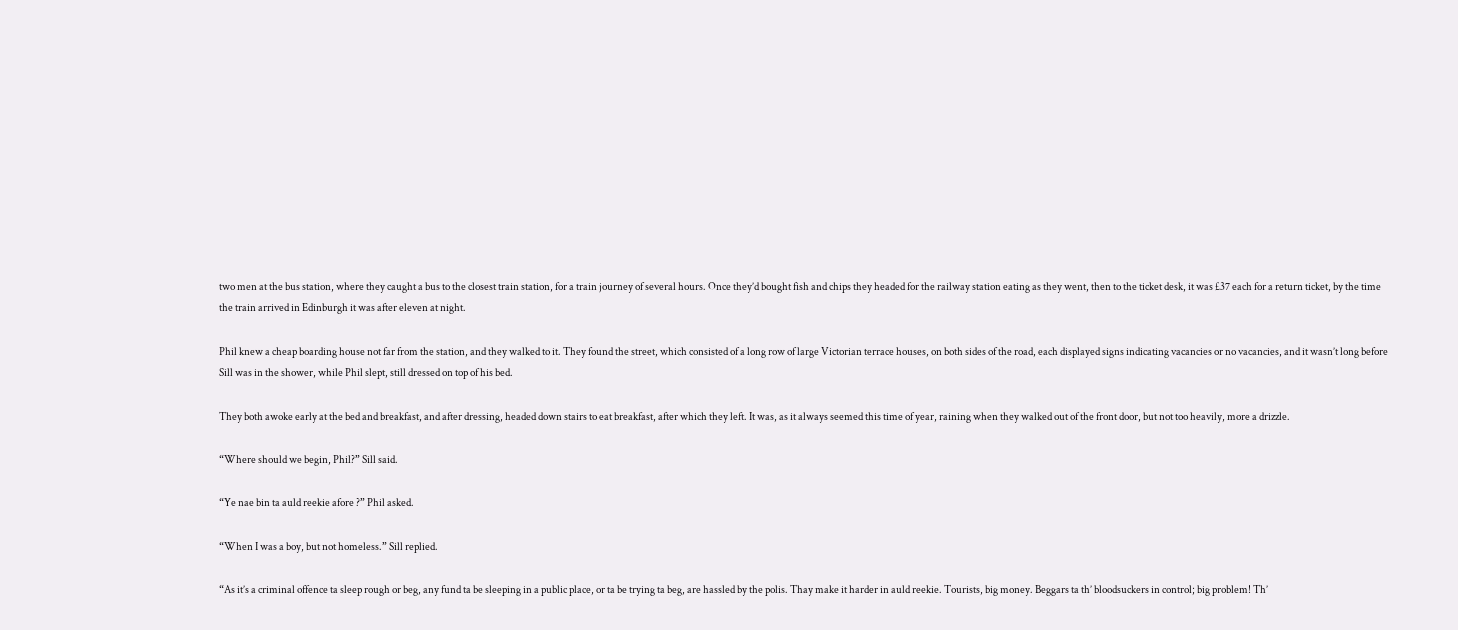two men at the bus station, where they caught a bus to the closest train station, for a train journey of several hours. Once they’d bought fish and chips they headed for the railway station eating as they went, then to the ticket desk, it was £37 each for a return ticket, by the time the train arrived in Edinburgh it was after eleven at night.

Phil knew a cheap boarding house not far from the station, and they walked to it. They found the street, which consisted of a long row of large Victorian terrace houses, on both sides of the road, each displayed signs indicating vacancies or no vacancies, and it wasn’t long before Sill was in the shower, while Phil slept, still dressed on top of his bed.

They both awoke early at the bed and breakfast, and after dressing, headed down stairs to eat breakfast, after which they left. It was, as it always seemed this time of year, raining when they walked out of the front door, but not too heavily, more a drizzle.

“Where should we begin, Phil?” Sill said.

“Ye nae bin ta auld reekie afore ?” Phil asked.

“When I was a boy, but not homeless.” Sill replied.

“As it’s a criminal offence ta sleep rough or beg, any fund ta be sleeping in a public place, or ta be trying ta beg, are hassled by the polis. Thay make it harder in auld reekie. Tourists, big money. Beggars ta th’ bloodsuckers in control; big problem! Th’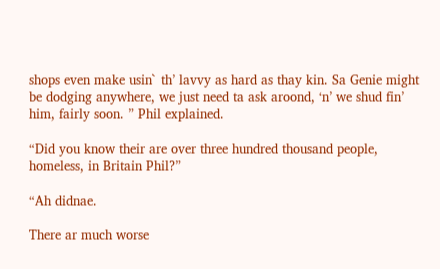shops even make usin` th’ lavvy as hard as thay kin. Sa Genie might be dodging anywhere, we just need ta ask aroond, ‘n’ we shud fin’ him, fairly soon. ” Phil explained.

“Did you know their are over three hundred thousand people, homeless, in Britain Phil?”

“Ah didnae.

There ar much worse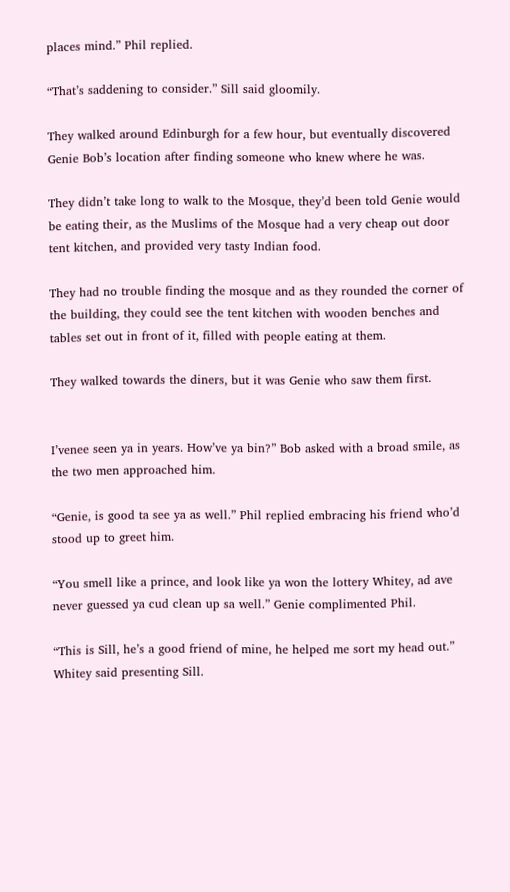places mind.” Phil replied.

“That’s saddening to consider.” Sill said gloomily.

They walked around Edinburgh for a few hour, but eventually discovered Genie Bob’s location after finding someone who knew where he was.

They didn’t take long to walk to the Mosque, they’d been told Genie would be eating their, as the Muslims of the Mosque had a very cheap out door tent kitchen, and provided very tasty Indian food.

They had no trouble finding the mosque and as they rounded the corner of the building, they could see the tent kitchen with wooden benches and tables set out in front of it, filled with people eating at them.

They walked towards the diners, but it was Genie who saw them first.


I’venee seen ya in years. How’ve ya bin?” Bob asked with a broad smile, as the two men approached him.

“Genie, is good ta see ya as well.” Phil replied embracing his friend who’d stood up to greet him.

“You smell like a prince, and look like ya won the lottery Whitey, ad ave never guessed ya cud clean up sa well.” Genie complimented Phil.

“This is Sill, he’s a good friend of mine, he helped me sort my head out.” Whitey said presenting Sill.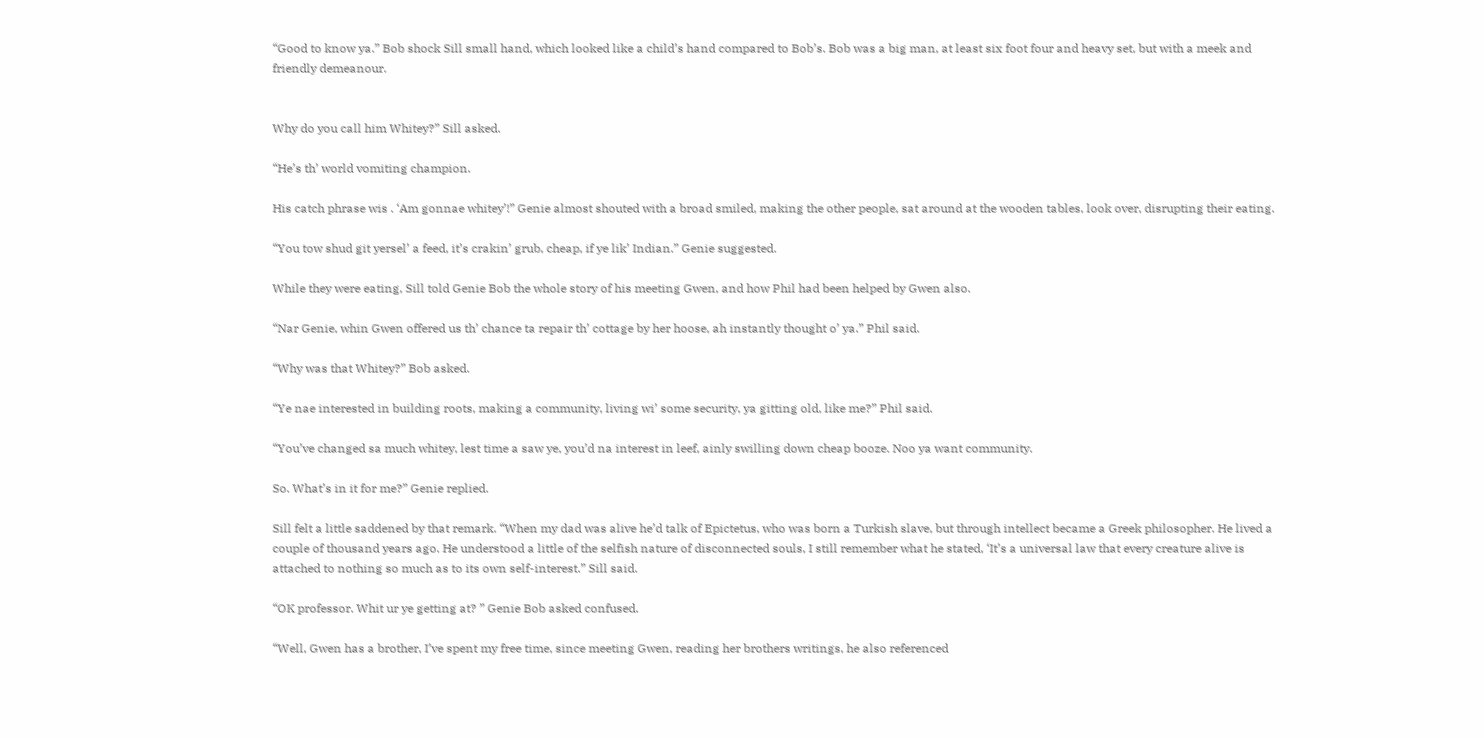“Good to know ya.” Bob shock Sill small hand, which looked like a child’s hand compared to Bob’s. Bob was a big man, at least six foot four and heavy set, but with a meek and friendly demeanour.


Why do you call him Whitey?” Sill asked.

“He’s th’ world vomiting champion.

His catch phrase wis . ‘Am gonnae whitey’!” Genie almost shouted with a broad smiled, making the other people, sat around at the wooden tables, look over, disrupting their eating.

“You tow shud git yersel’ a feed, it’s crakin’ grub, cheap, if ye lik’ Indian.” Genie suggested.

While they were eating, Sill told Genie Bob the whole story of his meeting Gwen, and how Phil had been helped by Gwen also.

“Nar Genie, whin Gwen offered us th’ chance ta repair th’ cottage by her hoose, ah instantly thought o’ ya.” Phil said.

“Why was that Whitey?” Bob asked.

“Ye nae interested in building roots, making a community, living wi’ some security, ya gitting old, like me?” Phil said.

“You’ve changed sa much whitey, lest time a saw ye, you’d na interest in leef, ainly swilling down cheap booze. Noo ya want community.

So. What’s in it for me?” Genie replied.

Sill felt a little saddened by that remark. “When my dad was alive he’d talk of Epictetus, who was born a Turkish slave, but through intellect became a Greek philosopher. He lived a couple of thousand years ago. He understood a little of the selfish nature of disconnected souls, I still remember what he stated, ‘It’s a universal law that every creature alive is attached to nothing so much as to its own self-interest.” Sill said.

“OK professor. Whit ur ye getting at? ” Genie Bob asked confused.

“Well, Gwen has a brother, I’ve spent my free time, since meeting Gwen, reading her brothers writings, he also referenced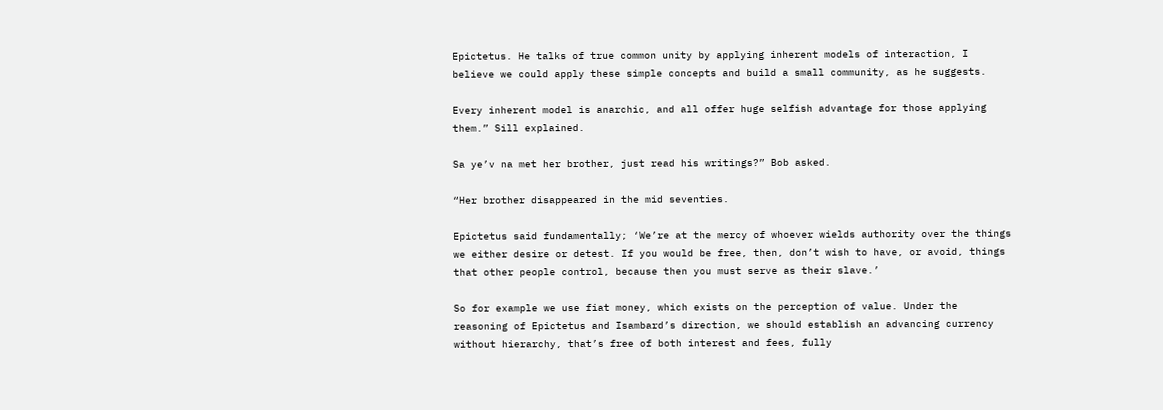Epictetus. He talks of true common unity by applying inherent models of interaction, I believe we could apply these simple concepts and build a small community, as he suggests.

Every inherent model is anarchic, and all offer huge selfish advantage for those applying them.” Sill explained.

Sa ye’v na met her brother, just read his writings?” Bob asked.

“Her brother disappeared in the mid seventies.

Epictetus said fundamentally; ‘We’re at the mercy of whoever wields authority over the things we either desire or detest. If you would be free, then, don’t wish to have, or avoid, things that other people control, because then you must serve as their slave.’

So for example we use fiat money, which exists on the perception of value. Under the reasoning of Epictetus and Isambard’s direction, we should establish an advancing currency without hierarchy, that’s free of both interest and fees, fully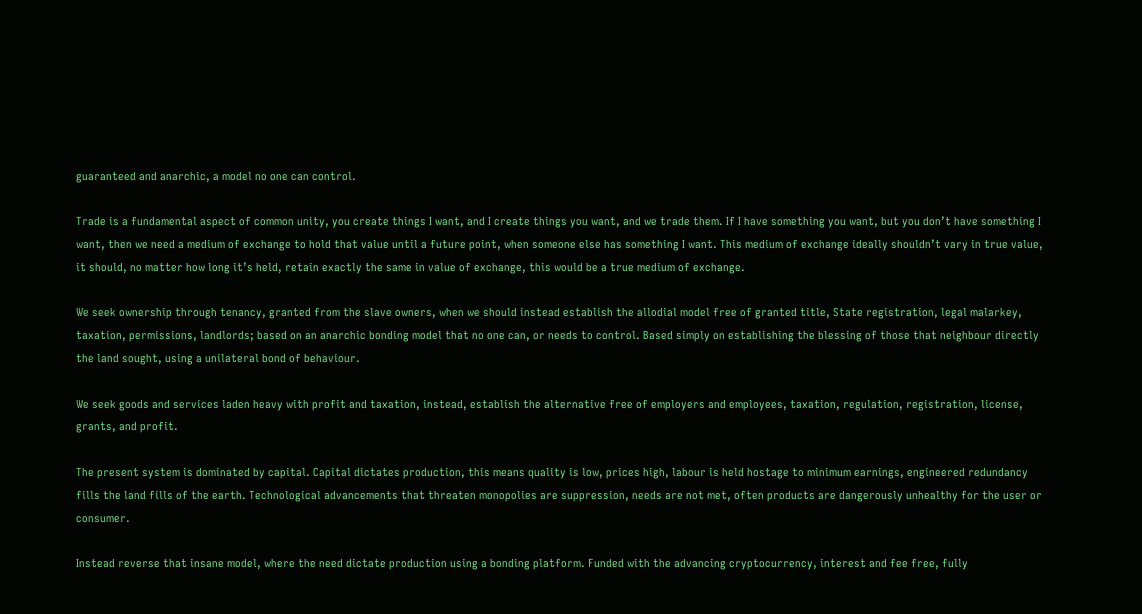guaranteed and anarchic, a model no one can control.

Trade is a fundamental aspect of common unity, you create things I want, and I create things you want, and we trade them. If I have something you want, but you don’t have something I want, then we need a medium of exchange to hold that value until a future point, when someone else has something I want. This medium of exchange ideally shouldn’t vary in true value, it should, no matter how long it’s held, retain exactly the same in value of exchange, this would be a true medium of exchange.

We seek ownership through tenancy, granted from the slave owners, when we should instead establish the allodial model free of granted title, State registration, legal malarkey, taxation, permissions, landlords; based on an anarchic bonding model that no one can, or needs to control. Based simply on establishing the blessing of those that neighbour directly the land sought, using a unilateral bond of behaviour.

We seek goods and services laden heavy with profit and taxation, instead, establish the alternative free of employers and employees, taxation, regulation, registration, license, grants, and profit.

The present system is dominated by capital. Capital dictates production, this means quality is low, prices high, labour is held hostage to minimum earnings, engineered redundancy fills the land fills of the earth. Technological advancements that threaten monopolies are suppression, needs are not met, often products are dangerously unhealthy for the user or consumer.

Instead reverse that insane model, where the need dictate production using a bonding platform. Funded with the advancing cryptocurrency, interest and fee free, fully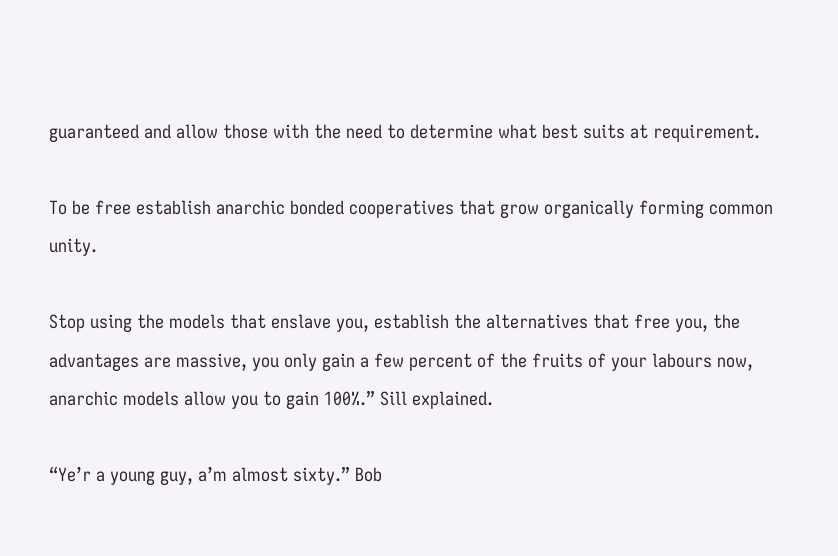guaranteed and allow those with the need to determine what best suits at requirement.

To be free establish anarchic bonded cooperatives that grow organically forming common unity.

Stop using the models that enslave you, establish the alternatives that free you, the advantages are massive, you only gain a few percent of the fruits of your labours now, anarchic models allow you to gain 100%.” Sill explained.

“Ye’r a young guy, a’m almost sixty.” Bob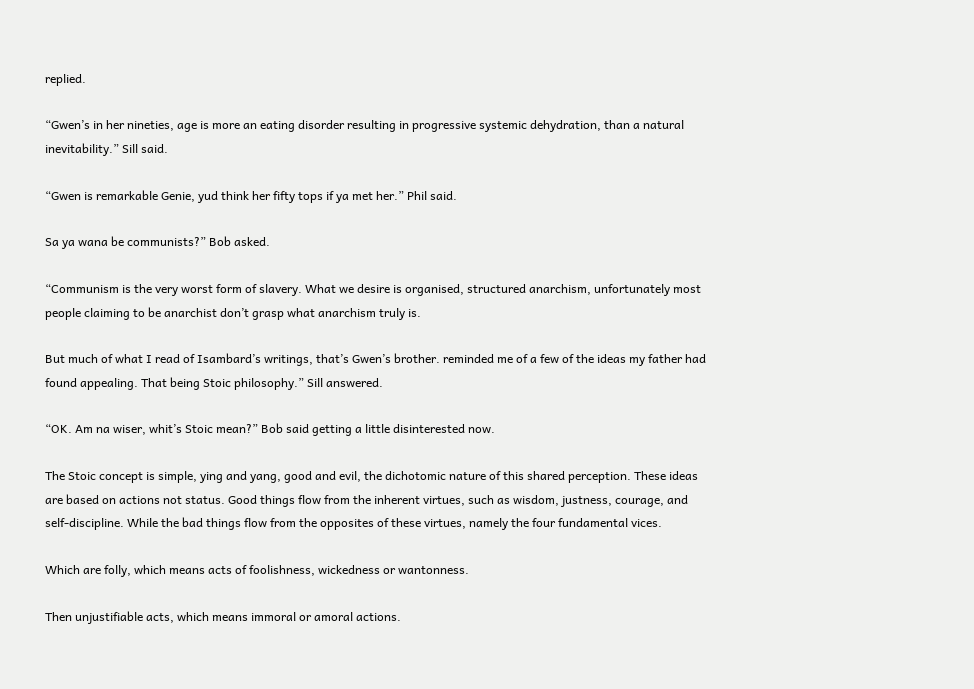replied.

“Gwen’s in her nineties, age is more an eating disorder resulting in progressive systemic dehydration, than a natural inevitability.” Sill said.

“Gwen is remarkable Genie, yud think her fifty tops if ya met her.” Phil said.

Sa ya wana be communists?” Bob asked.

“Communism is the very worst form of slavery. What we desire is organised, structured anarchism, unfortunately most people claiming to be anarchist don’t grasp what anarchism truly is.

But much of what I read of Isambard’s writings, that’s Gwen’s brother. reminded me of a few of the ideas my father had found appealing. That being Stoic philosophy.” Sill answered.

“OK. Am na wiser, whit’s Stoic mean?” Bob said getting a little disinterested now.

The Stoic concept is simple, ying and yang, good and evil, the dichotomic nature of this shared perception. These ideas are based on actions not status. Good things flow from the inherent virtues, such as wisdom, justness, courage, and self-discipline. While the bad things flow from the opposites of these virtues, namely the four fundamental vices.

Which are folly, which means acts of foolishness, wickedness or wantonness.

Then unjustifiable acts, which means immoral or amoral actions.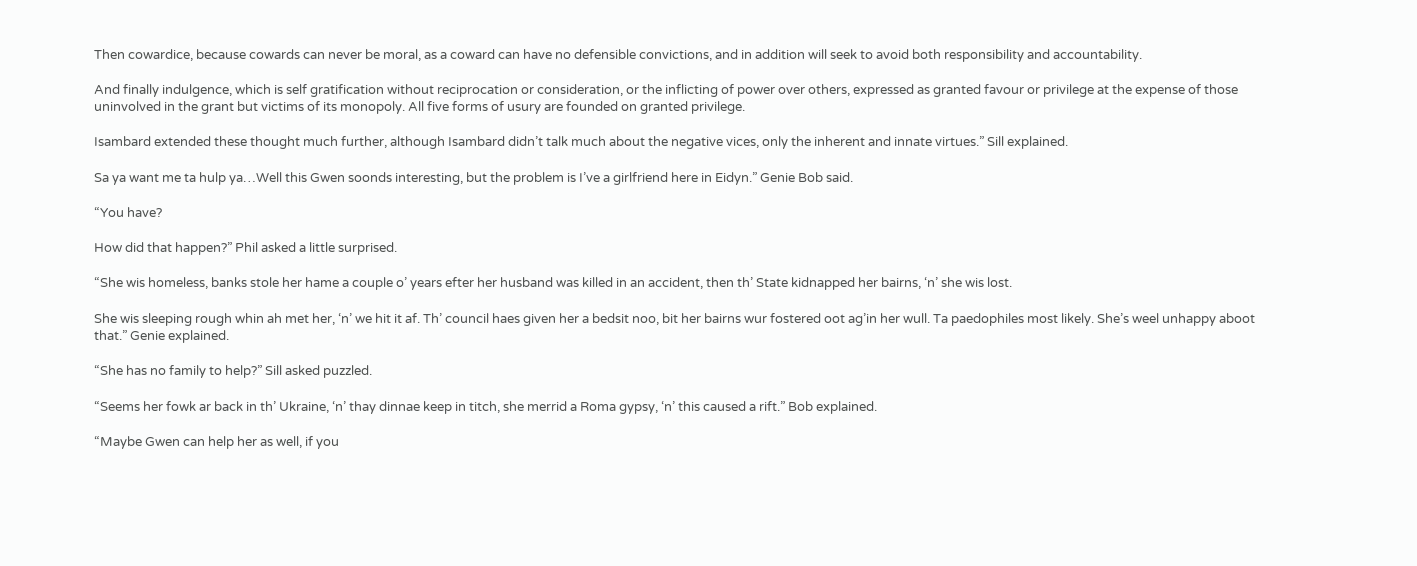Then cowardice, because cowards can never be moral, as a coward can have no defensible convictions, and in addition will seek to avoid both responsibility and accountability.

And finally indulgence, which is self gratification without reciprocation or consideration, or the inflicting of power over others, expressed as granted favour or privilege at the expense of those uninvolved in the grant but victims of its monopoly. All five forms of usury are founded on granted privilege.

Isambard extended these thought much further, although Isambard didn’t talk much about the negative vices, only the inherent and innate virtues.” Sill explained.

Sa ya want me ta hulp ya…Well this Gwen soonds interesting, but the problem is I’ve a girlfriend here in Eidyn.” Genie Bob said.

“You have?

How did that happen?” Phil asked a little surprised.

“She wis homeless, banks stole her hame a couple o’ years efter her husband was killed in an accident, then th’ State kidnapped her bairns, ‘n’ she wis lost.

She wis sleeping rough whin ah met her, ‘n’ we hit it af. Th’ council haes given her a bedsit noo, bit her bairns wur fostered oot ag’in her wull. Ta paedophiles most likely. She’s weel unhappy aboot that.” Genie explained.

“She has no family to help?” Sill asked puzzled.

“Seems her fowk ar back in th’ Ukraine, ‘n’ thay dinnae keep in titch, she merrid a Roma gypsy, ‘n’ this caused a rift.” Bob explained.

“Maybe Gwen can help her as well, if you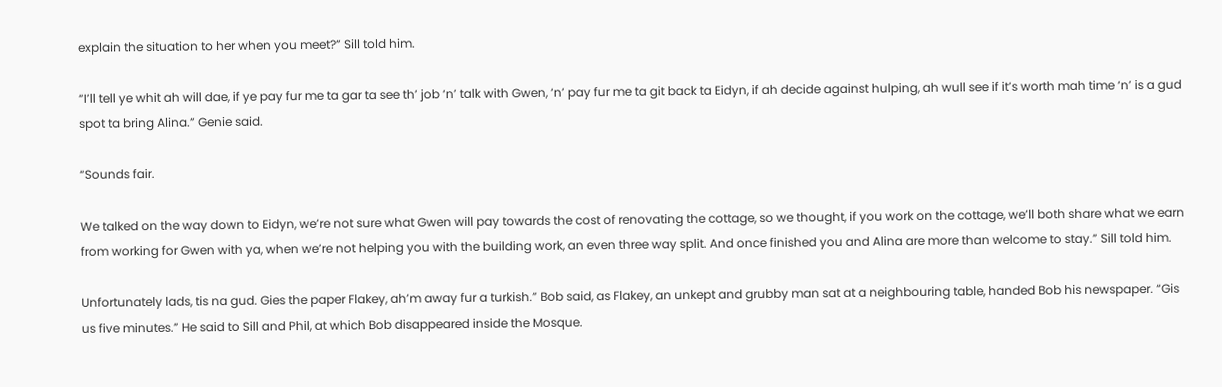explain the situation to her when you meet?” Sill told him.

“I’ll tell ye whit ah will dae, if ye pay fur me ta gar ta see th’ job ‘n’ talk with Gwen, ‘n’ pay fur me ta git back ta Eidyn, if ah decide against hulping, ah wull see if it’s worth mah time ‘n’ is a gud spot ta bring Alina.” Genie said.

“Sounds fair.

We talked on the way down to Eidyn, we’re not sure what Gwen will pay towards the cost of renovating the cottage, so we thought, if you work on the cottage, we’ll both share what we earn from working for Gwen with ya, when we’re not helping you with the building work, an even three way split. And once finished you and Alina are more than welcome to stay.” Sill told him.

Unfortunately lads, tis na gud. Gies the paper Flakey, ah’m away fur a turkish.” Bob said, as Flakey, an unkept and grubby man sat at a neighbouring table, handed Bob his newspaper. “Gis us five minutes.” He said to Sill and Phil, at which Bob disappeared inside the Mosque.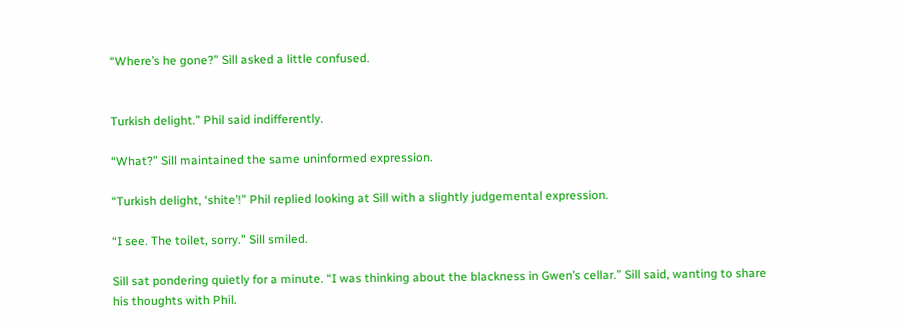“Where’s he gone?” Sill asked a little confused.


Turkish delight.” Phil said indifferently.

“What?” Sill maintained the same uninformed expression.

“Turkish delight, ‘shite’!” Phil replied looking at Sill with a slightly judgemental expression.

“I see. The toilet, sorry.” Sill smiled.

Sill sat pondering quietly for a minute. “I was thinking about the blackness in Gwen’s cellar.” Sill said, wanting to share his thoughts with Phil.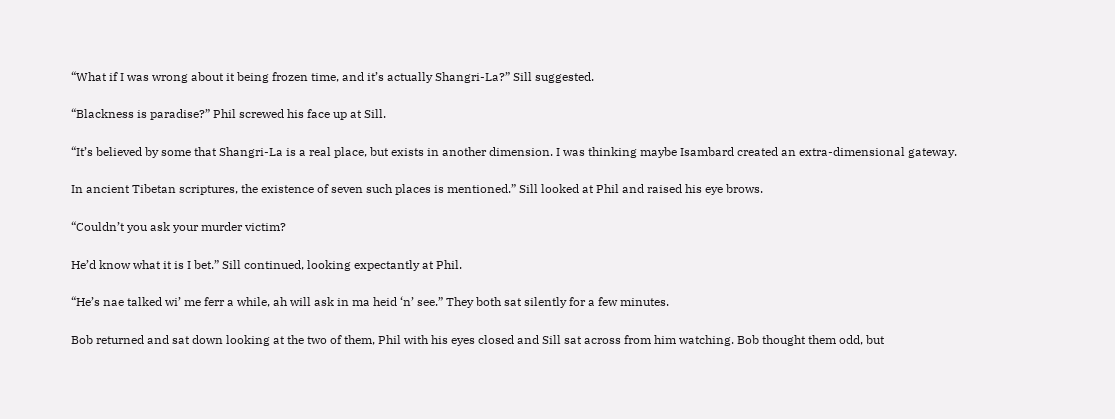“What if I was wrong about it being frozen time, and it’s actually Shangri-La?” Sill suggested.

“Blackness is paradise?” Phil screwed his face up at Sill.

“It’s believed by some that Shangri-La is a real place, but exists in another dimension. I was thinking maybe Isambard created an extra-dimensional gateway.

In ancient Tibetan scriptures, the existence of seven such places is mentioned.” Sill looked at Phil and raised his eye brows.

“Couldn’t you ask your murder victim?

He’d know what it is I bet.” Sill continued, looking expectantly at Phil.

“He’s nae talked wi’ me ferr a while, ah will ask in ma heid ‘n’ see.” They both sat silently for a few minutes.

Bob returned and sat down looking at the two of them, Phil with his eyes closed and Sill sat across from him watching. Bob thought them odd, but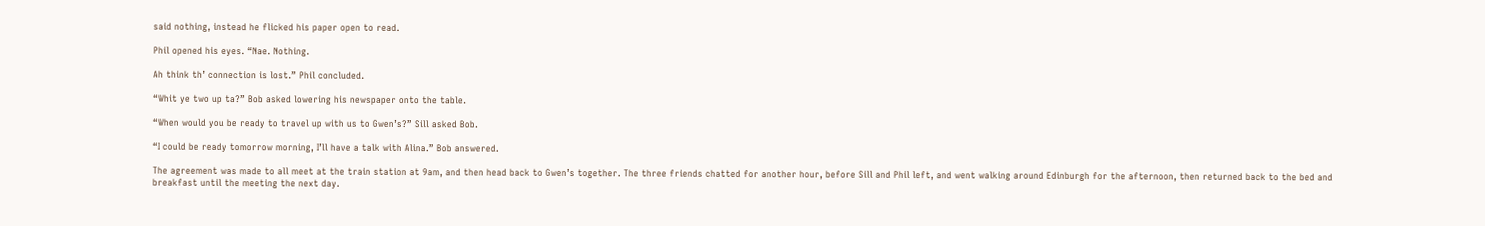said nothing, instead he flicked his paper open to read.

Phil opened his eyes. “Nae. Nothing.

Ah think th’ connection is lost.” Phil concluded.

“Whit ye two up ta?” Bob asked lowering his newspaper onto the table.

“When would you be ready to travel up with us to Gwen’s?” Sill asked Bob.

“I could be ready tomorrow morning, I’ll have a talk with Alina.” Bob answered.

The agreement was made to all meet at the train station at 9am, and then head back to Gwen’s together. The three friends chatted for another hour, before Sill and Phil left, and went walking around Edinburgh for the afternoon, then returned back to the bed and breakfast until the meeting the next day.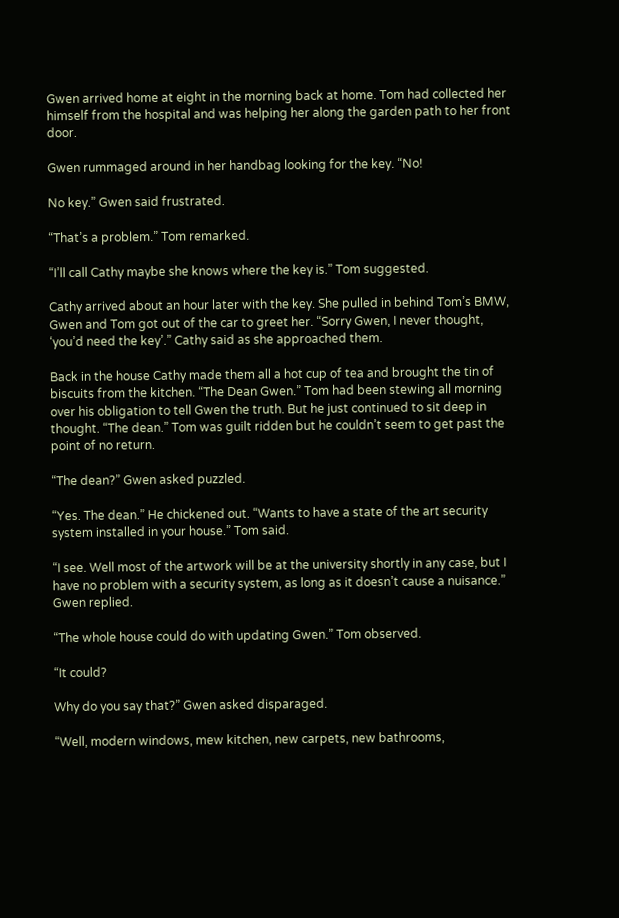Gwen arrived home at eight in the morning back at home. Tom had collected her himself from the hospital and was helping her along the garden path to her front door.

Gwen rummaged around in her handbag looking for the key. “No!

No key.” Gwen said frustrated.

“That’s a problem.” Tom remarked.

“I’ll call Cathy maybe she knows where the key is.” Tom suggested.

Cathy arrived about an hour later with the key. She pulled in behind Tom’s BMW, Gwen and Tom got out of the car to greet her. “Sorry Gwen, I never thought, ‘you’d need the key’.” Cathy said as she approached them.

Back in the house Cathy made them all a hot cup of tea and brought the tin of biscuits from the kitchen. “The Dean Gwen.” Tom had been stewing all morning over his obligation to tell Gwen the truth. But he just continued to sit deep in thought. “The dean.” Tom was guilt ridden but he couldn’t seem to get past the point of no return.

“The dean?” Gwen asked puzzled.

“Yes. The dean.” He chickened out. “Wants to have a state of the art security system installed in your house.” Tom said.

“I see. Well most of the artwork will be at the university shortly in any case, but I have no problem with a security system, as long as it doesn’t cause a nuisance.” Gwen replied.

“The whole house could do with updating Gwen.” Tom observed.

“It could?

Why do you say that?” Gwen asked disparaged.

“Well, modern windows, mew kitchen, new carpets, new bathrooms,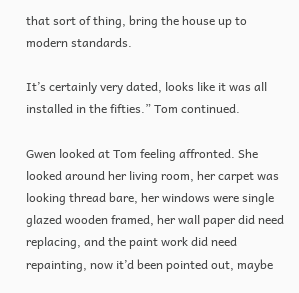that sort of thing, bring the house up to modern standards.

It’s certainly very dated, looks like it was all installed in the fifties.” Tom continued.

Gwen looked at Tom feeling affronted. She looked around her living room, her carpet was looking thread bare, her windows were single glazed wooden framed, her wall paper did need replacing, and the paint work did need repainting, now it’d been pointed out, maybe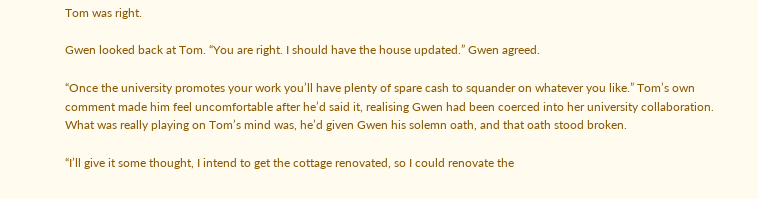Tom was right.

Gwen looked back at Tom. “You are right. I should have the house updated.” Gwen agreed.

“Once the university promotes your work you’ll have plenty of spare cash to squander on whatever you like.” Tom’s own comment made him feel uncomfortable after he’d said it, realising Gwen had been coerced into her university collaboration. What was really playing on Tom’s mind was, he’d given Gwen his solemn oath, and that oath stood broken.

“I’ll give it some thought, I intend to get the cottage renovated, so I could renovate the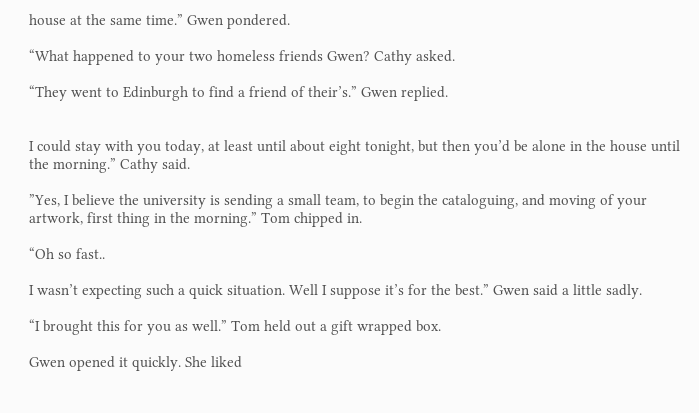house at the same time.” Gwen pondered.

“What happened to your two homeless friends Gwen? Cathy asked.

“They went to Edinburgh to find a friend of their’s.” Gwen replied.


I could stay with you today, at least until about eight tonight, but then you’d be alone in the house until the morning.” Cathy said.

”Yes, I believe the university is sending a small team, to begin the cataloguing, and moving of your artwork, first thing in the morning.” Tom chipped in.

“Oh so fast..

I wasn’t expecting such a quick situation. Well I suppose it’s for the best.” Gwen said a little sadly.

“I brought this for you as well.” Tom held out a gift wrapped box.

Gwen opened it quickly. She liked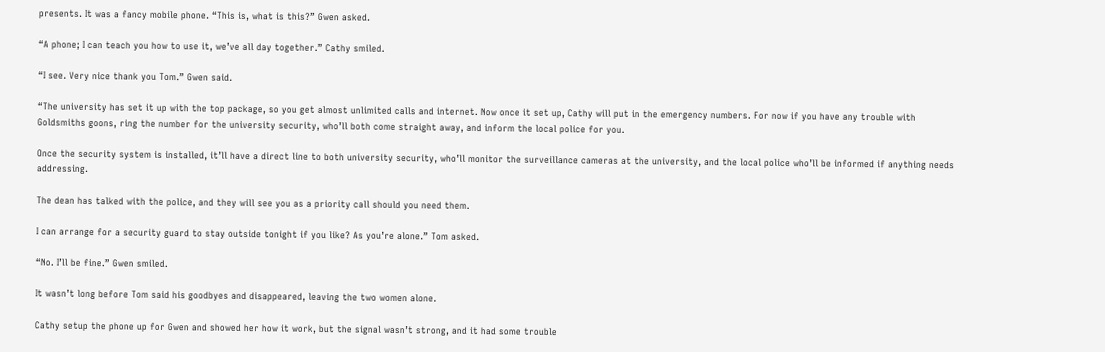presents. It was a fancy mobile phone. “This is, what is this?” Gwen asked.

“A phone; I can teach you how to use it, we’ve all day together.” Cathy smiled.

“I see. Very nice thank you Tom.” Gwen said.

“The university has set it up with the top package, so you get almost unlimited calls and internet. Now once it set up, Cathy will put in the emergency numbers. For now if you have any trouble with Goldsmiths goons, ring the number for the university security, who’ll both come straight away, and inform the local police for you.

Once the security system is installed, it’ll have a direct line to both university security, who’ll monitor the surveillance cameras at the university, and the local police who’ll be informed if anything needs addressing.

The dean has talked with the police, and they will see you as a priority call should you need them.

I can arrange for a security guard to stay outside tonight if you like? As you’re alone.” Tom asked.

“No. I’ll be fine.” Gwen smiled.

It wasn’t long before Tom said his goodbyes and disappeared, leaving the two women alone.

Cathy setup the phone up for Gwen and showed her how it work, but the signal wasn’t strong, and it had some trouble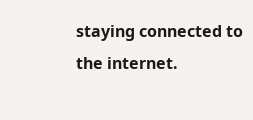staying connected to the internet.